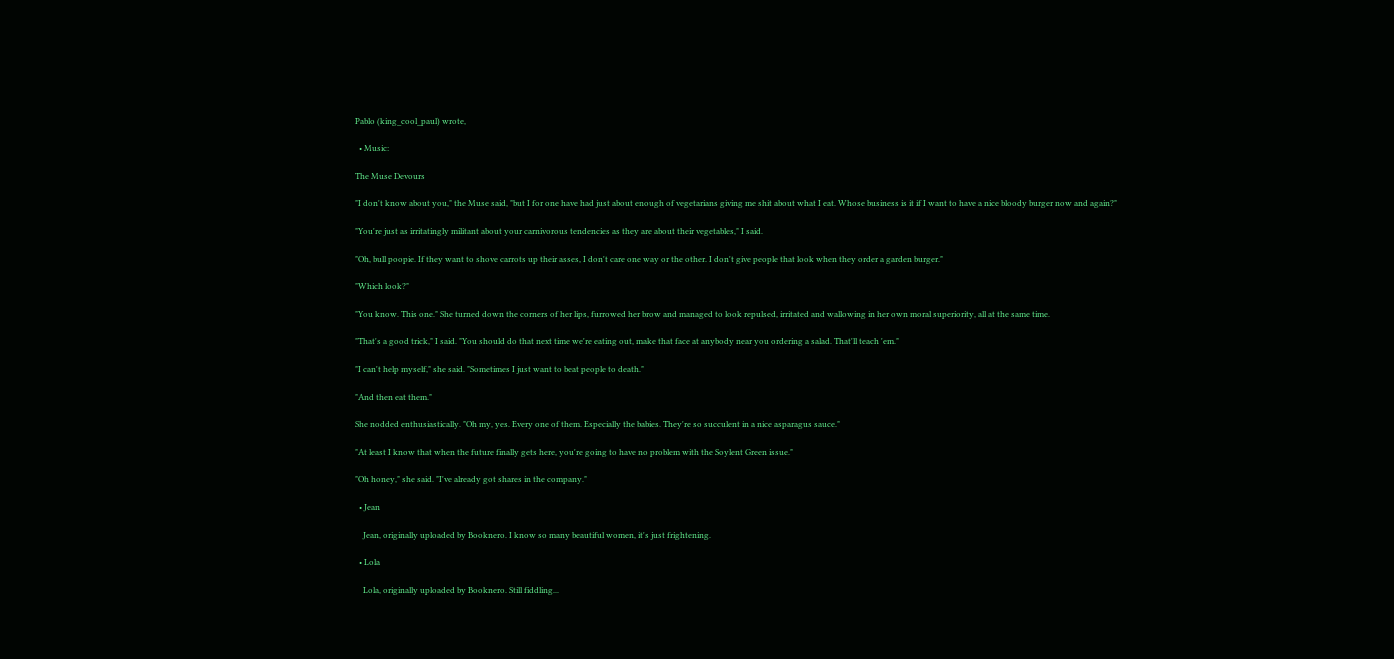Pablo (king_cool_paul) wrote,

  • Music:

The Muse Devours

"I don't know about you," the Muse said, "but I for one have had just about enough of vegetarians giving me shit about what I eat. Whose business is it if I want to have a nice bloody burger now and again?"

"You're just as irritatingly militant about your carnivorous tendencies as they are about their vegetables," I said.

"Oh, bull poopie. If they want to shove carrots up their asses, I don't care one way or the other. I don't give people that look when they order a garden burger."

"Which look?"

"You know. This one." She turned down the corners of her lips, furrowed her brow and managed to look repulsed, irritated and wallowing in her own moral superiority, all at the same time.

"That's a good trick," I said. "You should do that next time we're eating out, make that face at anybody near you ordering a salad. That'll teach 'em."

"I can't help myself," she said. "Sometimes I just want to beat people to death."

"And then eat them."

She nodded enthusiastically. "Oh my, yes. Every one of them. Especially the babies. They're so succulent in a nice asparagus sauce."

"At least I know that when the future finally gets here, you're going to have no problem with the Soylent Green issue."

"Oh honey," she said. "I've already got shares in the company."

  • Jean

    Jean, originally uploaded by Booknero. I know so many beautiful women, it's just frightening.

  • Lola

    Lola, originally uploaded by Booknero. Still fiddling...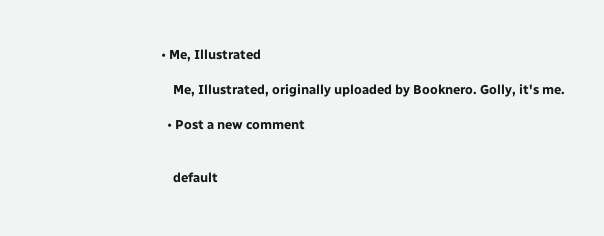• Me, Illustrated

    Me, Illustrated, originally uploaded by Booknero. Golly, it's me.

  • Post a new comment


    default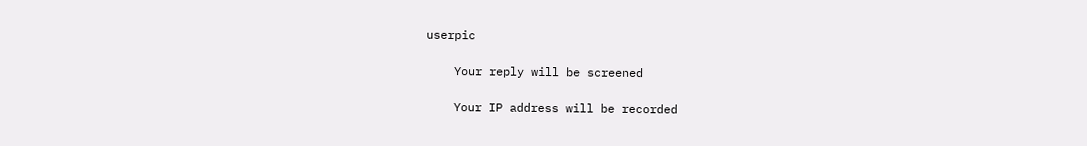userpic

    Your reply will be screened

    Your IP address will be recorded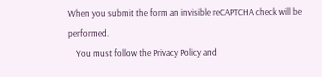When you submit the form an invisible reCAPTCHA check will be performed.
    You must follow the Privacy Policy and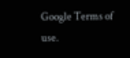Google Terms of use.